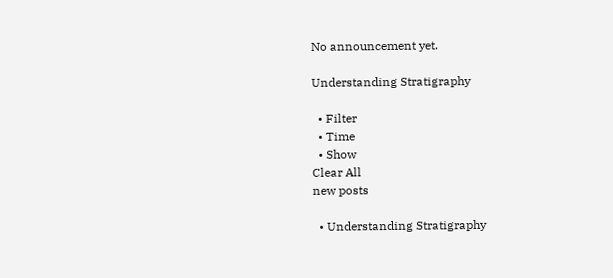No announcement yet.

Understanding Stratigraphy

  • Filter
  • Time
  • Show
Clear All
new posts

  • Understanding Stratigraphy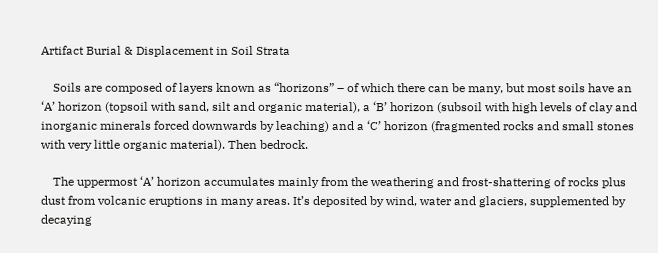Artifact Burial & Displacement in Soil Strata

    Soils are composed of layers known as “horizons” – of which there can be many, but most soils have an ‘A’ horizon (topsoil with sand, silt and organic material), a ‘B’ horizon (subsoil with high levels of clay and inorganic minerals forced downwards by leaching) and a ‘C’ horizon (fragmented rocks and small stones with very little organic material). Then bedrock.

    The uppermost ‘A’ horizon accumulates mainly from the weathering and frost-shattering of rocks plus dust from volcanic eruptions in many areas. It’s deposited by wind, water and glaciers, supplemented by decaying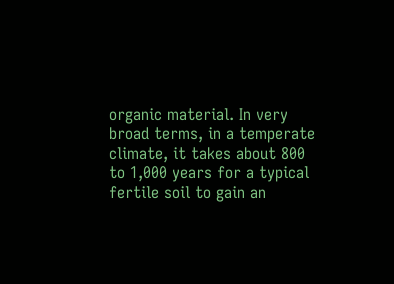organic material. In very broad terms, in a temperate climate, it takes about 800 to 1,000 years for a typical fertile soil to gain an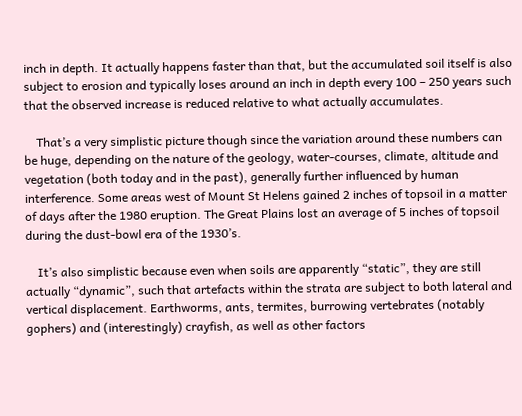inch in depth. It actually happens faster than that, but the accumulated soil itself is also subject to erosion and typically loses around an inch in depth every 100 – 250 years such that the observed increase is reduced relative to what actually accumulates.

    That’s a very simplistic picture though since the variation around these numbers can be huge, depending on the nature of the geology, water-courses, climate, altitude and vegetation (both today and in the past), generally further influenced by human interference. Some areas west of Mount St Helens gained 2 inches of topsoil in a matter of days after the 1980 eruption. The Great Plains lost an average of 5 inches of topsoil during the dust-bowl era of the 1930’s.

    It’s also simplistic because even when soils are apparently “static”, they are still actually “dynamic”, such that artefacts within the strata are subject to both lateral and vertical displacement. Earthworms, ants, termites, burrowing vertebrates (notably gophers) and (interestingly) crayfish, as well as other factors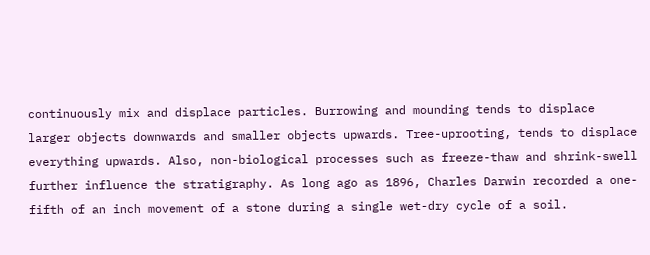continuously mix and displace particles. Burrowing and mounding tends to displace larger objects downwards and smaller objects upwards. Tree-uprooting, tends to displace everything upwards. Also, non-biological processes such as freeze-thaw and shrink-swell further influence the stratigraphy. As long ago as 1896, Charles Darwin recorded a one-fifth of an inch movement of a stone during a single wet-dry cycle of a soil.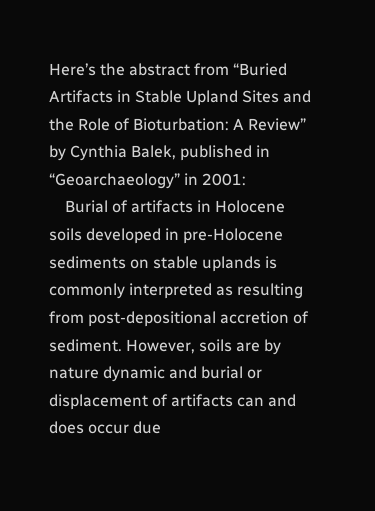Here’s the abstract from “Buried Artifacts in Stable Upland Sites and the Role of Bioturbation: A Review” by Cynthia Balek, published in “Geoarchaeology” in 2001:
    Burial of artifacts in Holocene soils developed in pre-Holocene sediments on stable uplands is commonly interpreted as resulting from post-depositional accretion of sediment. However, soils are by nature dynamic and burial or displacement of artifacts can and does occur due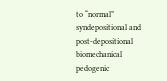to “normal” syndepositional and post-depositional biomechanical pedogenic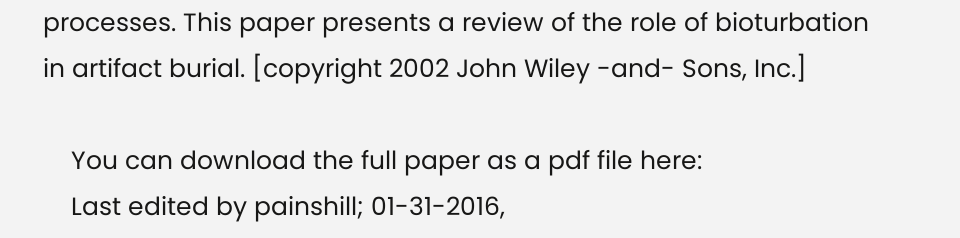processes. This paper presents a review of the role of bioturbation in artifact burial. [copyright 2002 John Wiley -and- Sons, Inc.]

    You can download the full paper as a pdf file here:
    Last edited by painshill; 01-31-2016,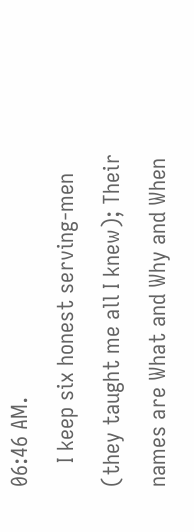06:46 AM.
    I keep six honest serving-men (they taught me all I knew); Their names are What and Why and When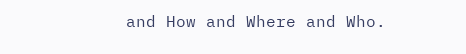and How and Where and Who.